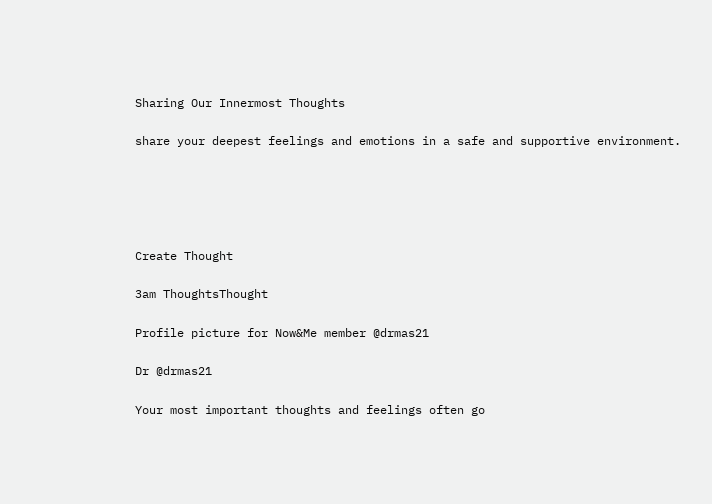Sharing Our Innermost Thoughts

share your deepest feelings and emotions in a safe and supportive environment.





Create Thought

3am ThoughtsThought

Profile picture for Now&Me member @drmas21

Dr @drmas21

Your most important thoughts and feelings often go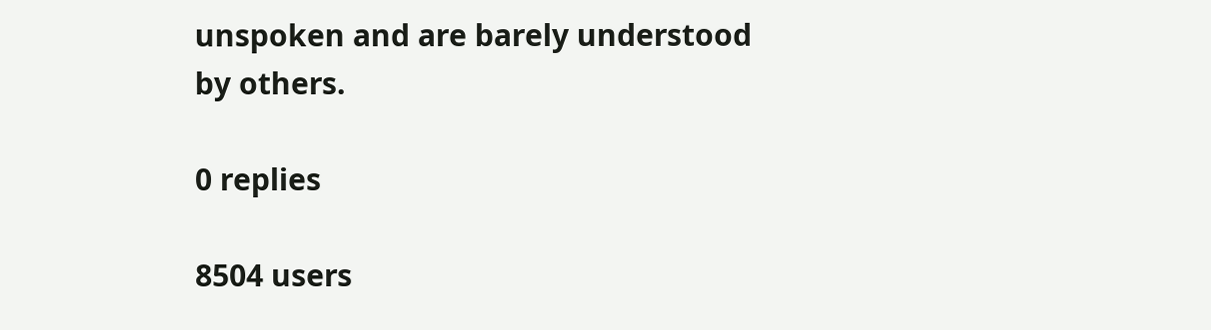unspoken and are barely understood
by others.

0 replies

8504 users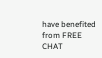have benefited
from FREE CHAT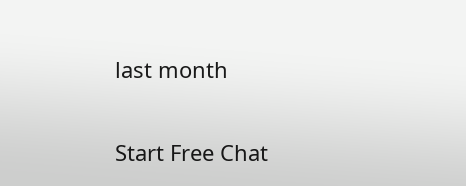last month

Start Free Chat